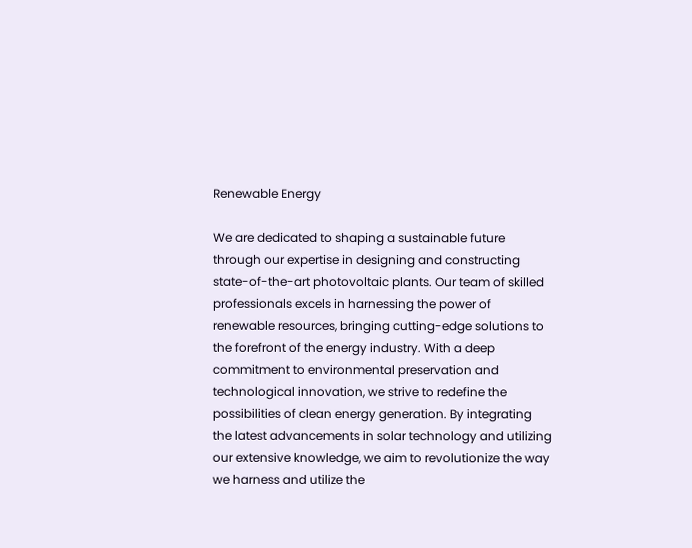Renewable Energy

We are dedicated to shaping a sustainable future through our expertise in designing and constructing state-of-the-art photovoltaic plants. Our team of skilled professionals excels in harnessing the power of renewable resources, bringing cutting-edge solutions to the forefront of the energy industry. With a deep commitment to environmental preservation and technological innovation, we strive to redefine the possibilities of clean energy generation. By integrating the latest advancements in solar technology and utilizing our extensive knowledge, we aim to revolutionize the way we harness and utilize the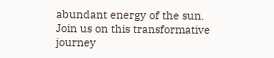abundant energy of the sun. Join us on this transformative journey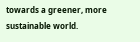towards a greener, more sustainable world.